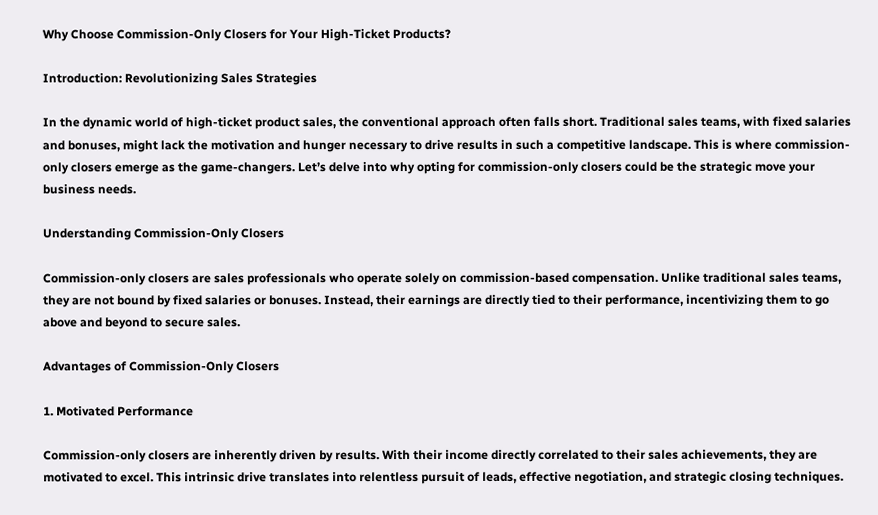Why Choose Commission-Only Closers for Your High-Ticket Products?

Introduction: Revolutionizing Sales Strategies

In the dynamic world of high-ticket product sales, the conventional approach often falls short. Traditional sales teams, with fixed salaries and bonuses, might lack the motivation and hunger necessary to drive results in such a competitive landscape. This is where commission-only closers emerge as the game-changers. Let’s delve into why opting for commission-only closers could be the strategic move your business needs.

Understanding Commission-Only Closers

Commission-only closers are sales professionals who operate solely on commission-based compensation. Unlike traditional sales teams, they are not bound by fixed salaries or bonuses. Instead, their earnings are directly tied to their performance, incentivizing them to go above and beyond to secure sales.

Advantages of Commission-Only Closers

1. Motivated Performance

Commission-only closers are inherently driven by results. With their income directly correlated to their sales achievements, they are motivated to excel. This intrinsic drive translates into relentless pursuit of leads, effective negotiation, and strategic closing techniques.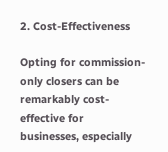2. Cost-Effectiveness

Opting for commission-only closers can be remarkably cost-effective for businesses, especially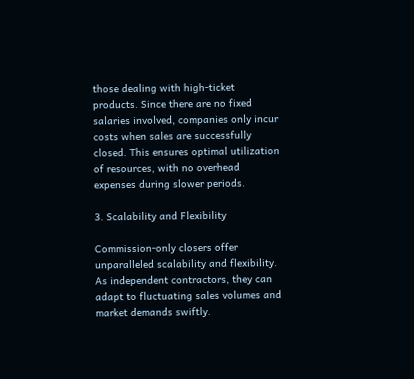those dealing with high-ticket products. Since there are no fixed salaries involved, companies only incur costs when sales are successfully closed. This ensures optimal utilization of resources, with no overhead expenses during slower periods.

3. Scalability and Flexibility

Commission-only closers offer unparalleled scalability and flexibility. As independent contractors, they can adapt to fluctuating sales volumes and market demands swiftly.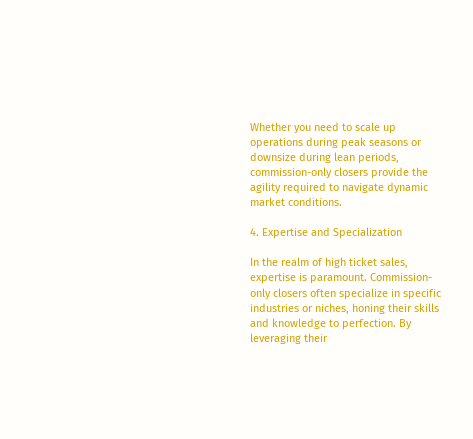Whether you need to scale up operations during peak seasons or downsize during lean periods, commission-only closers provide the agility required to navigate dynamic market conditions.

4. Expertise and Specialization

In the realm of high ticket sales, expertise is paramount. Commission-only closers often specialize in specific industries or niches, honing their skills and knowledge to perfection. By leveraging their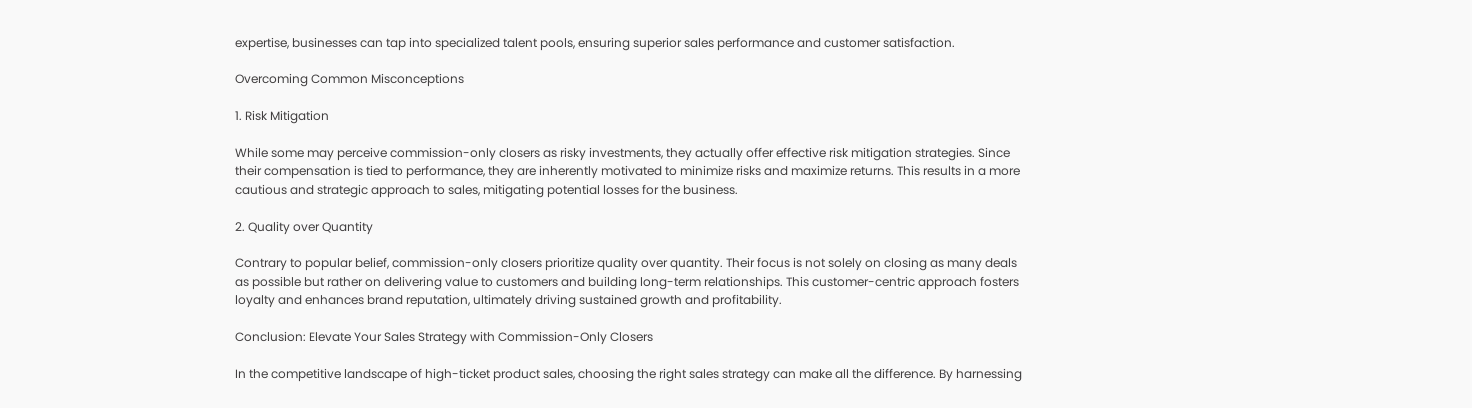expertise, businesses can tap into specialized talent pools, ensuring superior sales performance and customer satisfaction.

Overcoming Common Misconceptions

1. Risk Mitigation

While some may perceive commission-only closers as risky investments, they actually offer effective risk mitigation strategies. Since their compensation is tied to performance, they are inherently motivated to minimize risks and maximize returns. This results in a more cautious and strategic approach to sales, mitigating potential losses for the business.

2. Quality over Quantity

Contrary to popular belief, commission-only closers prioritize quality over quantity. Their focus is not solely on closing as many deals as possible but rather on delivering value to customers and building long-term relationships. This customer-centric approach fosters loyalty and enhances brand reputation, ultimately driving sustained growth and profitability.

Conclusion: Elevate Your Sales Strategy with Commission-Only Closers

In the competitive landscape of high-ticket product sales, choosing the right sales strategy can make all the difference. By harnessing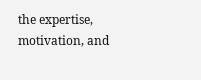the expertise, motivation, and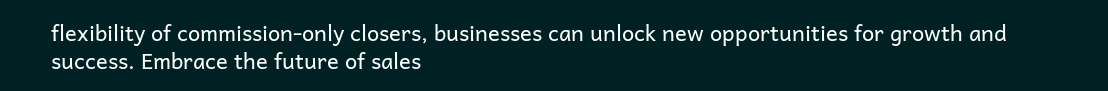flexibility of commission-only closers, businesses can unlock new opportunities for growth and success. Embrace the future of sales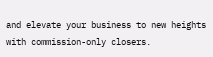and elevate your business to new heights with commission-only closers.